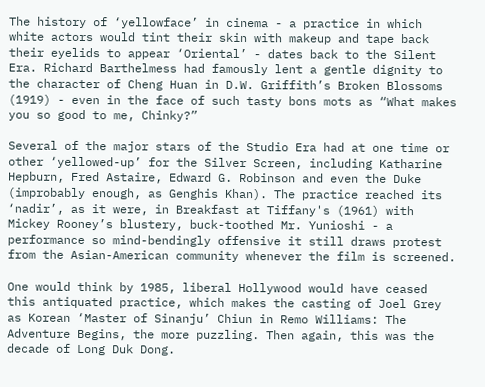The history of ‘yellowface’ in cinema - a practice in which white actors would tint their skin with makeup and tape back their eyelids to appear ‘Oriental’ - dates back to the Silent Era. Richard Barthelmess had famously lent a gentle dignity to the character of Cheng Huan in D.W. Griffith’s Broken Blossoms (1919) - even in the face of such tasty bons mots as “What makes you so good to me, Chinky?”

Several of the major stars of the Studio Era had at one time or other ‘yellowed-up’ for the Silver Screen, including Katharine Hepburn, Fred Astaire, Edward G. Robinson and even the Duke (improbably enough, as Genghis Khan). The practice reached its ‘nadir’, as it were, in Breakfast at Tiffany's (1961) with Mickey Rooney’s blustery, buck-toothed Mr. Yunioshi - a performance so mind-bendingly offensive it still draws protest from the Asian-American community whenever the film is screened.

One would think by 1985, liberal Hollywood would have ceased this antiquated practice, which makes the casting of Joel Grey as Korean ‘Master of Sinanju’ Chiun in Remo Williams: The Adventure Begins, the more puzzling. Then again, this was the decade of Long Duk Dong.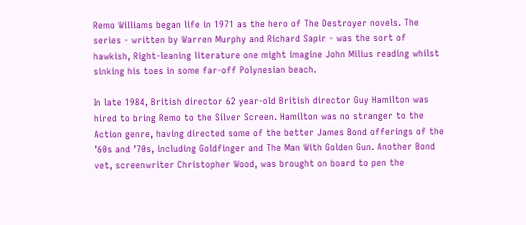Remo Williams began life in 1971 as the hero of The Destroyer novels. The series - written by Warren Murphy and Richard Sapir - was the sort of hawkish, Right-leaning literature one might imagine John Milius reading whilst sinking his toes in some far-off Polynesian beach.

In late 1984, British director 62 year-old British director Guy Hamilton was hired to bring Remo to the Silver Screen. Hamilton was no stranger to the Action genre, having directed some of the better James Bond offerings of the ’60s and ’70s, including Goldfinger and The Man With Golden Gun. Another Bond vet, screenwriter Christopher Wood, was brought on board to pen the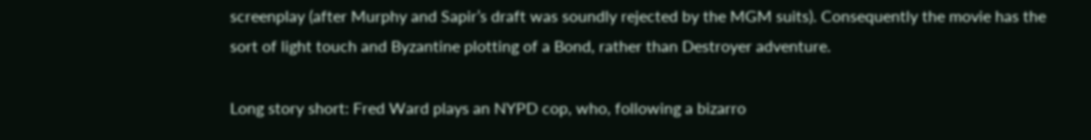screenplay (after Murphy and Sapir’s draft was soundly rejected by the MGM suits). Consequently the movie has the sort of light touch and Byzantine plotting of a Bond, rather than Destroyer adventure.

Long story short: Fred Ward plays an NYPD cop, who, following a bizarro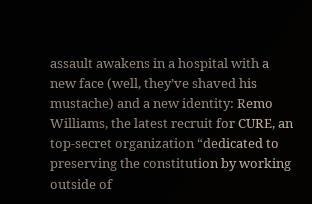assault awakens in a hospital with a new face (well, they’ve shaved his mustache) and a new identity: Remo Williams, the latest recruit for CURE, an top-secret organization “dedicated to preserving the constitution by working outside of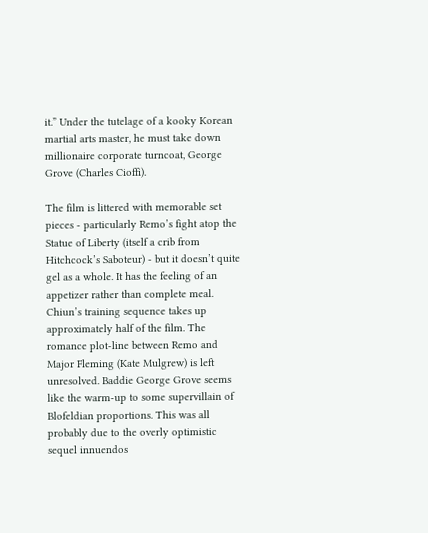it.” Under the tutelage of a kooky Korean martial arts master, he must take down millionaire corporate turncoat, George Grove (Charles Cioffi).

The film is littered with memorable set pieces - particularly Remo’s fight atop the Statue of Liberty (itself a crib from Hitchcock’s Saboteur) - but it doesn’t quite gel as a whole. It has the feeling of an appetizer rather than complete meal. Chiun’s training sequence takes up approximately half of the film. The romance plot-line between Remo and Major Fleming (Kate Mulgrew) is left unresolved. Baddie George Grove seems like the warm-up to some supervillain of Blofeldian proportions. This was all probably due to the overly optimistic sequel innuendos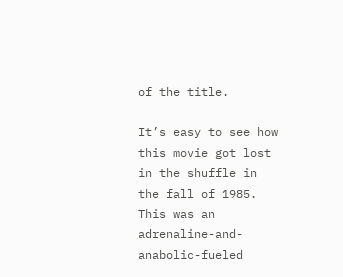of the title.

It’s easy to see how this movie got lost in the shuffle in the fall of 1985. This was an adrenaline-and-anabolic-fueled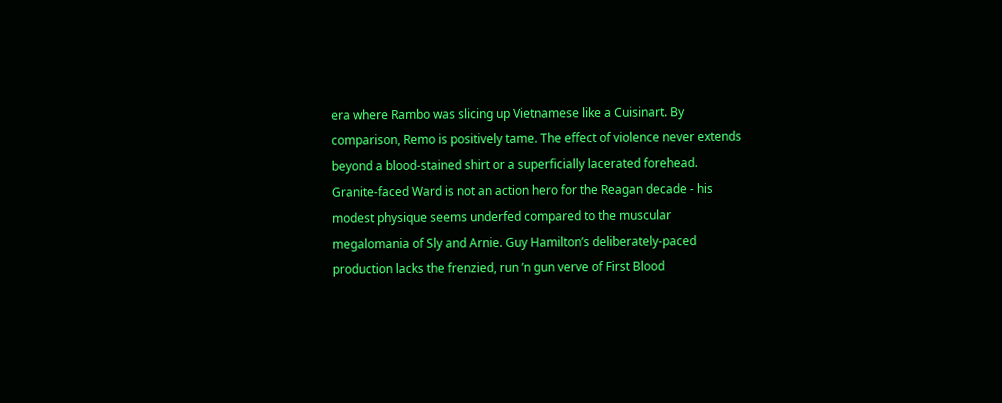era where Rambo was slicing up Vietnamese like a Cuisinart. By comparison, Remo is positively tame. The effect of violence never extends beyond a blood-stained shirt or a superficially lacerated forehead. Granite-faced Ward is not an action hero for the Reagan decade - his modest physique seems underfed compared to the muscular megalomania of Sly and Arnie. Guy Hamilton’s deliberately-paced production lacks the frenzied, run ’n gun verve of First Blood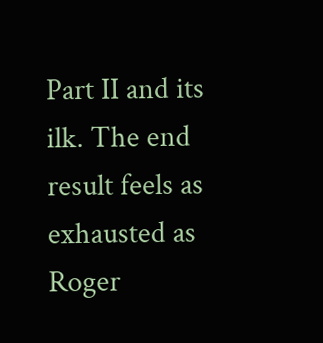Part II and its ilk. The end result feels as exhausted as Roger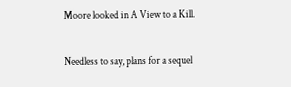Moore looked in A View to a Kill.

Needless to say, plans for a sequel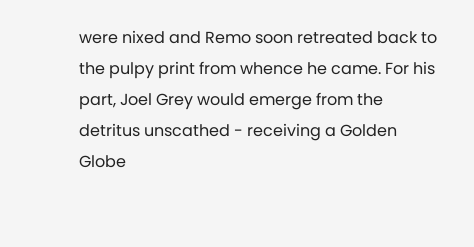were nixed and Remo soon retreated back to the pulpy print from whence he came. For his part, Joel Grey would emerge from the detritus unscathed - receiving a Golden Globe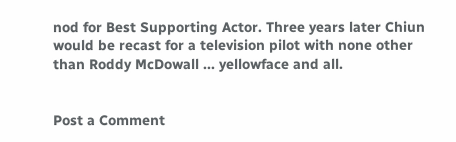nod for Best Supporting Actor. Three years later Chiun would be recast for a television pilot with none other than Roddy McDowall ... yellowface and all.


Post a Comment